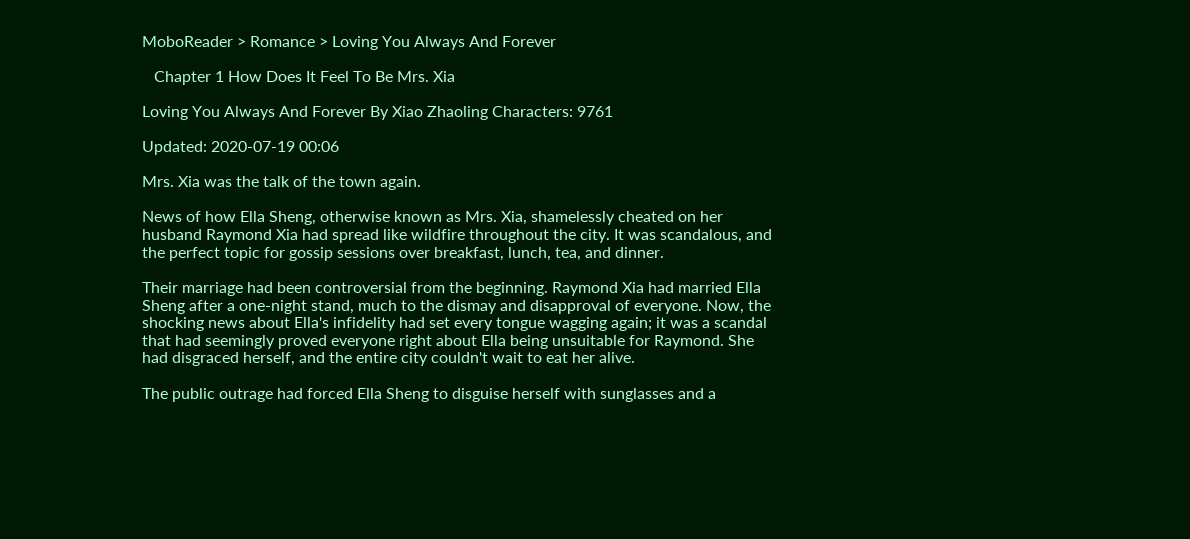MoboReader > Romance > Loving You Always And Forever

   Chapter 1 How Does It Feel To Be Mrs. Xia

Loving You Always And Forever By Xiao Zhaoling Characters: 9761

Updated: 2020-07-19 00:06

Mrs. Xia was the talk of the town again.

News of how Ella Sheng, otherwise known as Mrs. Xia, shamelessly cheated on her husband Raymond Xia had spread like wildfire throughout the city. It was scandalous, and the perfect topic for gossip sessions over breakfast, lunch, tea, and dinner.

Their marriage had been controversial from the beginning. Raymond Xia had married Ella Sheng after a one-night stand, much to the dismay and disapproval of everyone. Now, the shocking news about Ella's infidelity had set every tongue wagging again; it was a scandal that had seemingly proved everyone right about Ella being unsuitable for Raymond. She had disgraced herself, and the entire city couldn't wait to eat her alive.

The public outrage had forced Ella Sheng to disguise herself with sunglasses and a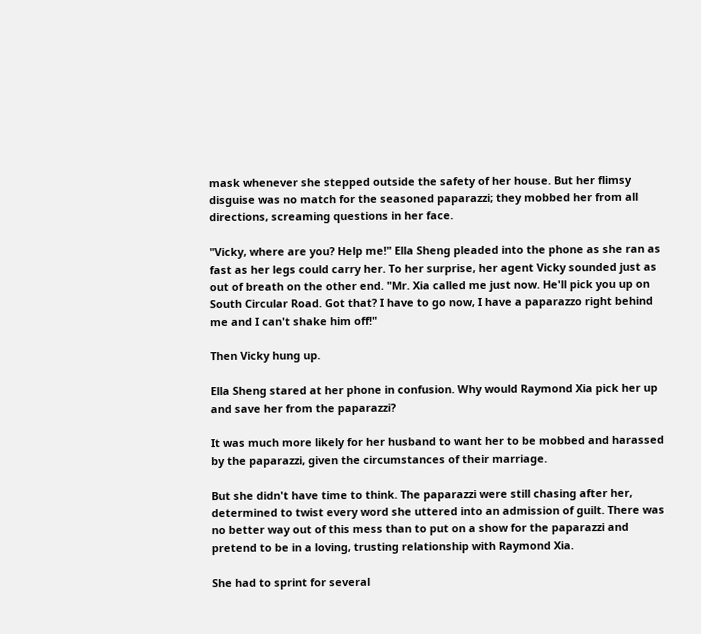mask whenever she stepped outside the safety of her house. But her flimsy disguise was no match for the seasoned paparazzi; they mobbed her from all directions, screaming questions in her face.

"Vicky, where are you? Help me!" Ella Sheng pleaded into the phone as she ran as fast as her legs could carry her. To her surprise, her agent Vicky sounded just as out of breath on the other end. "Mr. Xia called me just now. He'll pick you up on South Circular Road. Got that? I have to go now, I have a paparazzo right behind me and I can't shake him off!"

Then Vicky hung up.

Ella Sheng stared at her phone in confusion. Why would Raymond Xia pick her up and save her from the paparazzi?

It was much more likely for her husband to want her to be mobbed and harassed by the paparazzi, given the circumstances of their marriage.

But she didn't have time to think. The paparazzi were still chasing after her, determined to twist every word she uttered into an admission of guilt. There was no better way out of this mess than to put on a show for the paparazzi and pretend to be in a loving, trusting relationship with Raymond Xia.

She had to sprint for several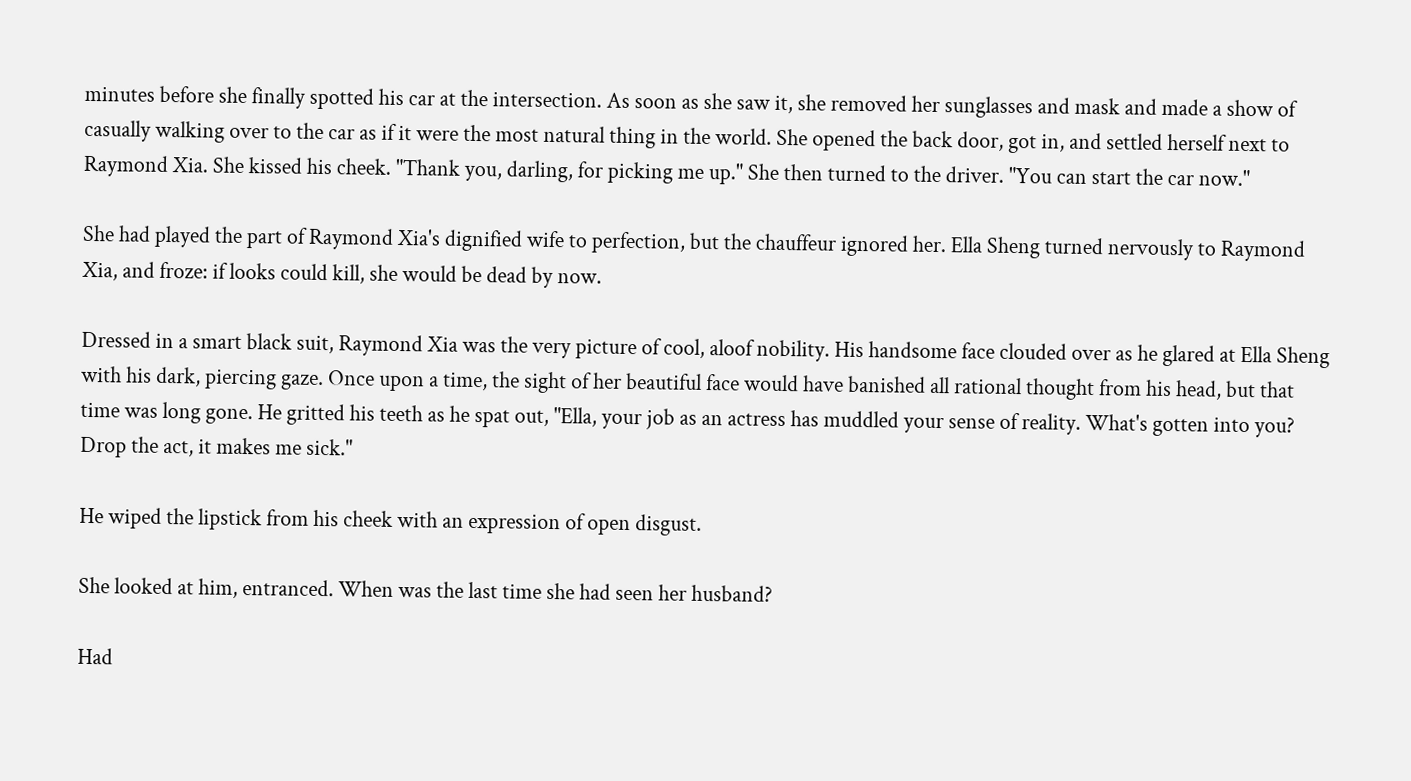minutes before she finally spotted his car at the intersection. As soon as she saw it, she removed her sunglasses and mask and made a show of casually walking over to the car as if it were the most natural thing in the world. She opened the back door, got in, and settled herself next to Raymond Xia. She kissed his cheek. "Thank you, darling, for picking me up." She then turned to the driver. "You can start the car now."

She had played the part of Raymond Xia's dignified wife to perfection, but the chauffeur ignored her. Ella Sheng turned nervously to Raymond Xia, and froze: if looks could kill, she would be dead by now.

Dressed in a smart black suit, Raymond Xia was the very picture of cool, aloof nobility. His handsome face clouded over as he glared at Ella Sheng with his dark, piercing gaze. Once upon a time, the sight of her beautiful face would have banished all rational thought from his head, but that time was long gone. He gritted his teeth as he spat out, "Ella, your job as an actress has muddled your sense of reality. What's gotten into you? Drop the act, it makes me sick."

He wiped the lipstick from his cheek with an expression of open disgust.

She looked at him, entranced. When was the last time she had seen her husband?

Had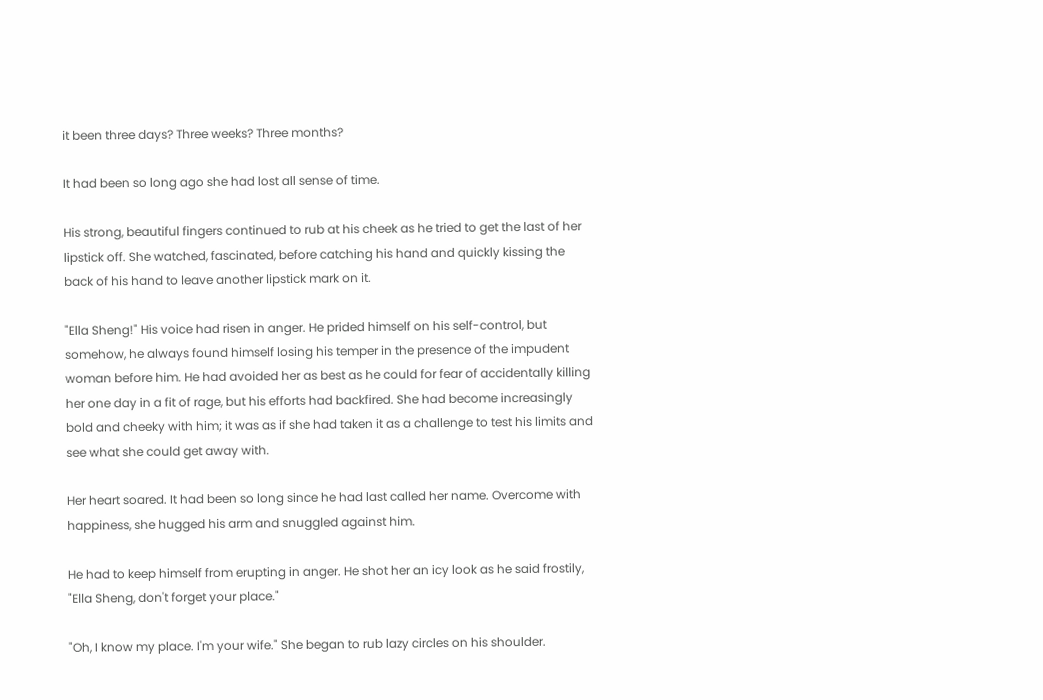it been three days? Three weeks? Three months?

It had been so long ago she had lost all sense of time.

His strong, beautiful fingers continued to rub at his cheek as he tried to get the last of her lipstick off. She watched, fascinated, before catching his hand and quickly kissing the back of his hand to leave another lipstick mark on it.

"Ella Sheng!" His voice had risen in anger. He prided himself on his self-control, but somehow, he always found himself losing his temper in the presence of the impudent woman before him. He had avoided her as best as he could for fear of accidentally killing her one day in a fit of rage, but his efforts had backfired. She had become increasingly bold and cheeky with him; it was as if she had taken it as a challenge to test his limits and see what she could get away with.

Her heart soared. It had been so long since he had last called her name. Overcome with happiness, she hugged his arm and snuggled against him.

He had to keep himself from erupting in anger. He shot her an icy look as he said frostily, "Ella Sheng, don't forget your place."

"Oh, I know my place. I'm your wife." She began to rub lazy circles on his shoulder.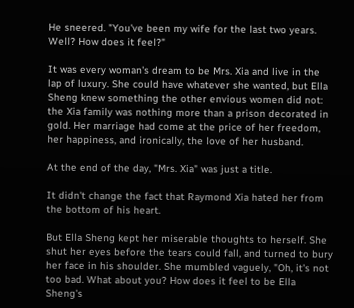He sneered. "You've been my wife for the last two years. Well? How does it feel?"

It was every woman's dream to be Mrs. Xia and live in the lap of luxury. She could have whatever she wanted, but Ella Sheng knew something the other envious women did not: the Xia family was nothing more than a prison decorated in gold. Her marriage had come at the price of her freedom, her happiness, and ironically, the love of her husband.

At the end of the day, "Mrs. Xia" was just a title.

It didn't change the fact that Raymond Xia hated her from the bottom of his heart.

But Ella Sheng kept her miserable thoughts to herself. She shut her eyes before the tears could fall, and turned to bury her face in his shoulder. She mumbled vaguely, "Oh, it's not too bad. What about you? How does it feel to be Ella Sheng's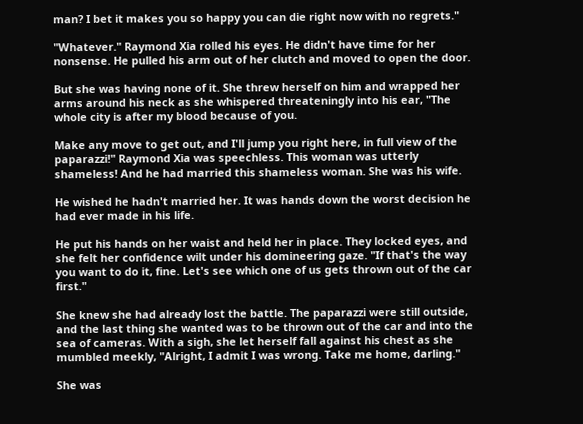man? I bet it makes you so happy you can die right now with no regrets."

"Whatever." Raymond Xia rolled his eyes. He didn't have time for her nonsense. He pulled his arm out of her clutch and moved to open the door.

But she was having none of it. She threw herself on him and wrapped her arms around his neck as she whispered threateningly into his ear, "The whole city is after my blood because of you.

Make any move to get out, and I'll jump you right here, in full view of the paparazzi!" Raymond Xia was speechless. This woman was utterly shameless! And he had married this shameless woman. She was his wife.

He wished he hadn't married her. It was hands down the worst decision he had ever made in his life.

He put his hands on her waist and held her in place. They locked eyes, and she felt her confidence wilt under his domineering gaze. "If that's the way you want to do it, fine. Let's see which one of us gets thrown out of the car first."

She knew she had already lost the battle. The paparazzi were still outside, and the last thing she wanted was to be thrown out of the car and into the sea of cameras. With a sigh, she let herself fall against his chest as she mumbled meekly, "Alright, I admit I was wrong. Take me home, darling."

She was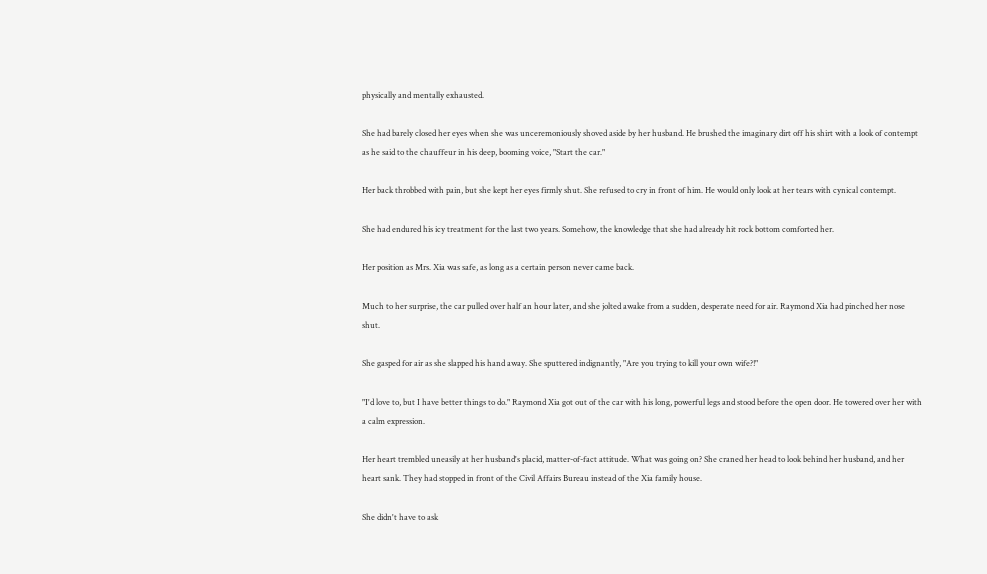physically and mentally exhausted.

She had barely closed her eyes when she was unceremoniously shoved aside by her husband. He brushed the imaginary dirt off his shirt with a look of contempt as he said to the chauffeur in his deep, booming voice, "Start the car."

Her back throbbed with pain, but she kept her eyes firmly shut. She refused to cry in front of him. He would only look at her tears with cynical contempt.

She had endured his icy treatment for the last two years. Somehow, the knowledge that she had already hit rock bottom comforted her.

Her position as Mrs. Xia was safe, as long as a certain person never came back.

Much to her surprise, the car pulled over half an hour later, and she jolted awake from a sudden, desperate need for air. Raymond Xia had pinched her nose shut.

She gasped for air as she slapped his hand away. She sputtered indignantly, "Are you trying to kill your own wife?!"

"I'd love to, but I have better things to do." Raymond Xia got out of the car with his long, powerful legs and stood before the open door. He towered over her with a calm expression.

Her heart trembled uneasily at her husband's placid, matter-of-fact attitude. What was going on? She craned her head to look behind her husband, and her heart sank. They had stopped in front of the Civil Affairs Bureau instead of the Xia family house.

She didn't have to ask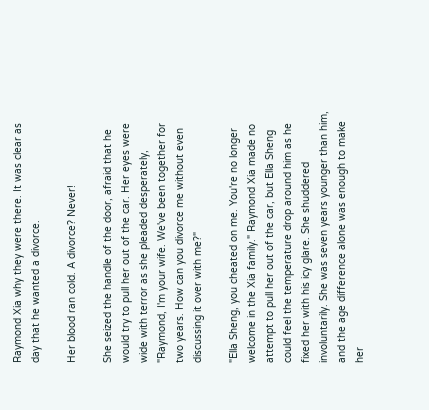Raymond Xia why they were there. It was clear as day that he wanted a divorce.

Her blood ran cold. A divorce? Never!

She seized the handle of the door, afraid that he would try to pull her out of the car. Her eyes were wide with terror as she pleaded desperately, "Raymond, I'm your wife. We've been together for two years. How can you divorce me without even discussing it over with me?"

"Ella Sheng, you cheated on me. You're no longer welcome in the Xia family." Raymond Xia made no attempt to pull her out of the car, but Ella Sheng could feel the temperature drop around him as he fixed her with his icy glare. She shuddered involuntarily. She was seven years younger than him, and the age difference alone was enough to make her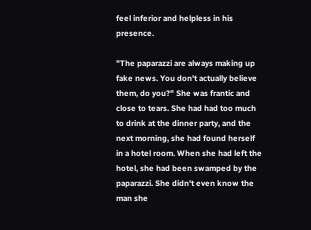feel inferior and helpless in his presence.

"The paparazzi are always making up fake news. You don't actually believe them, do you?" She was frantic and close to tears. She had had too much to drink at the dinner party, and the next morning, she had found herself in a hotel room. When she had left the hotel, she had been swamped by the paparazzi. She didn't even know the man she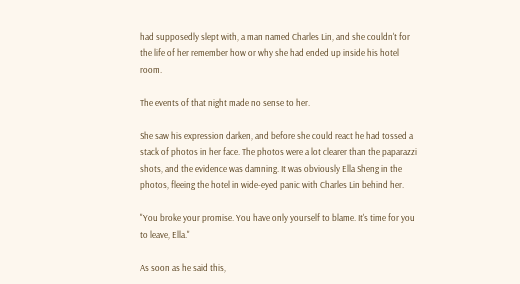had supposedly slept with, a man named Charles Lin, and she couldn't for the life of her remember how or why she had ended up inside his hotel room.

The events of that night made no sense to her.

She saw his expression darken, and before she could react he had tossed a stack of photos in her face. The photos were a lot clearer than the paparazzi shots, and the evidence was damning. It was obviously Ella Sheng in the photos, fleeing the hotel in wide-eyed panic with Charles Lin behind her.

"You broke your promise. You have only yourself to blame. It's time for you to leave, Ella."

As soon as he said this,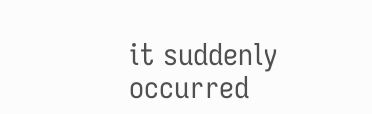it suddenly occurred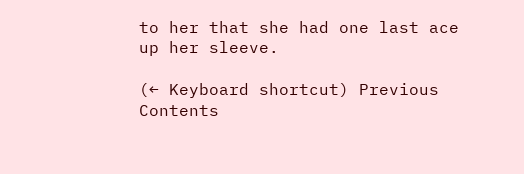to her that she had one last ace up her sleeve.

(← Keyboard shortcut) Previous Contents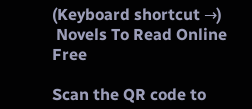(Keyboard shortcut →)
 Novels To Read Online Free

Scan the QR code to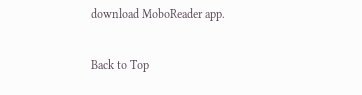download MoboReader app.

Back to Top